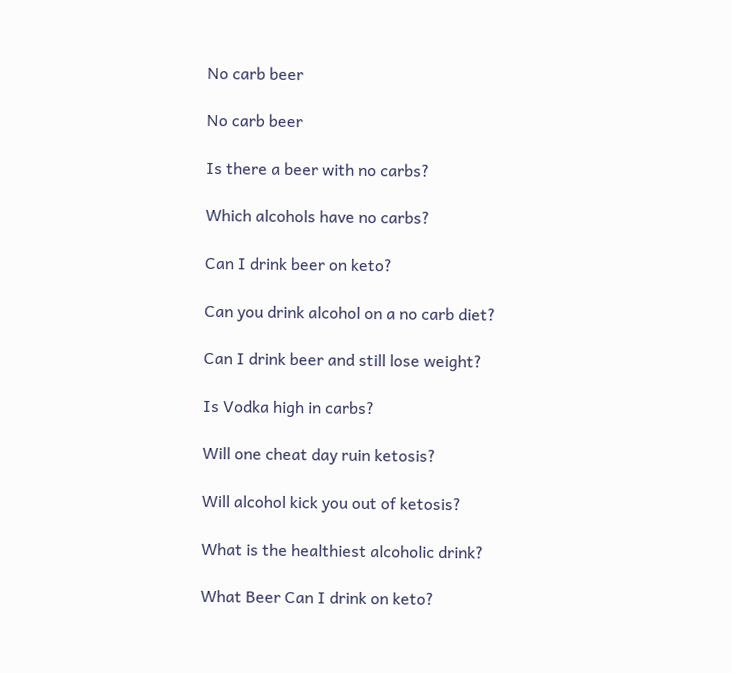No carb beer

No carb beer

Is there a beer with no carbs?

Which alcohols have no carbs?

Can I drink beer on keto?

Can you drink alcohol on a no carb diet?

Can I drink beer and still lose weight?

Is Vodka high in carbs?

Will one cheat day ruin ketosis?

Will alcohol kick you out of ketosis?

What is the healthiest alcoholic drink?

What Beer Can I drink on keto?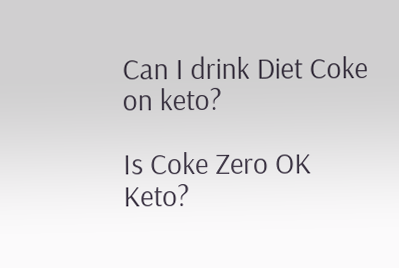Can I drink Diet Coke on keto?

Is Coke Zero OK Keto?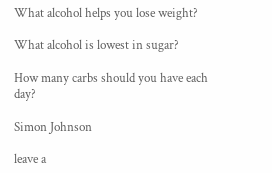What alcohol helps you lose weight?

What alcohol is lowest in sugar?

How many carbs should you have each day?

Simon Johnson

leave a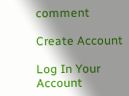comment

Create Account

Log In Your Account